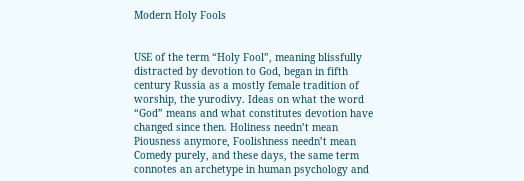Modern Holy Fools


USE of the term “Holy Fool”, meaning blissfully distracted by devotion to God, began in fifth century Russia as a mostly female tradition of worship, the yurodivy. Ideas on what the word “God” means and what constitutes devotion have changed since then. Holiness needn’t mean Piousness anymore, Foolishness needn’t mean Comedy purely, and these days, the same term connotes an archetype in human psychology and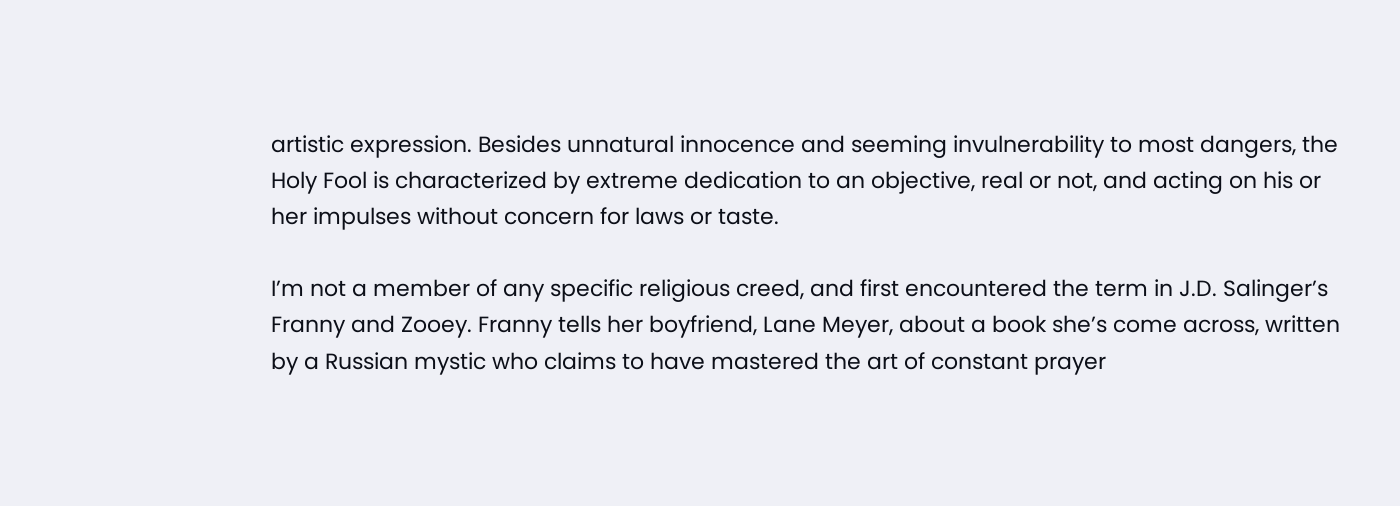artistic expression. Besides unnatural innocence and seeming invulnerability to most dangers, the Holy Fool is characterized by extreme dedication to an objective, real or not, and acting on his or her impulses without concern for laws or taste.

I’m not a member of any specific religious creed, and first encountered the term in J.D. Salinger’s Franny and Zooey. Franny tells her boyfriend, Lane Meyer, about a book she’s come across, written by a Russian mystic who claims to have mastered the art of constant prayer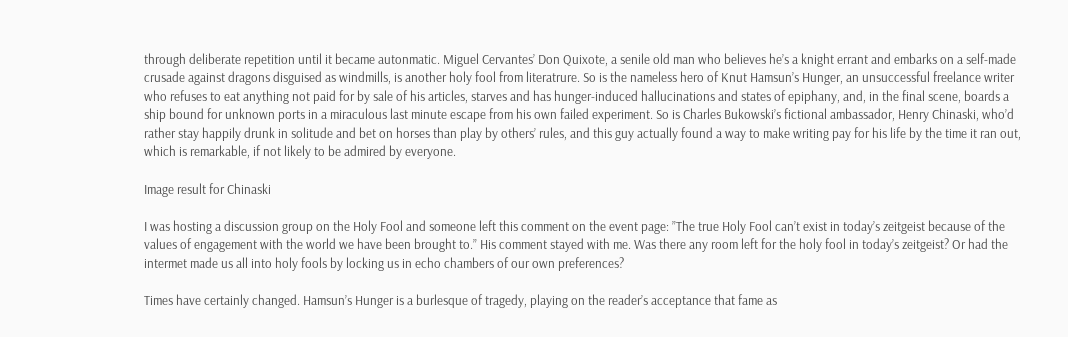through deliberate repetition until it became autonmatic. Miguel Cervantes’ Don Quixote, a senile old man who believes he’s a knight errant and embarks on a self-made crusade against dragons disguised as windmills, is another holy fool from literatrure. So is the nameless hero of Knut Hamsun’s Hunger, an unsuccessful freelance writer who refuses to eat anything not paid for by sale of his articles, starves and has hunger-induced hallucinations and states of epiphany, and, in the final scene, boards a ship bound for unknown ports in a miraculous last minute escape from his own failed experiment. So is Charles Bukowski’s fictional ambassador, Henry Chinaski, who’d rather stay happily drunk in solitude and bet on horses than play by others’ rules, and this guy actually found a way to make writing pay for his life by the time it ran out, which is remarkable, if not likely to be admired by everyone.

Image result for Chinaski

I was hosting a discussion group on the Holy Fool and someone left this comment on the event page: ”The true Holy Fool can’t exist in today’s zeitgeist because of the values of engagement with the world we have been brought to.” His comment stayed with me. Was there any room left for the holy fool in today’s zeitgeist? Or had the intermet made us all into holy fools by locking us in echo chambers of our own preferences?

Times have certainly changed. Hamsun’s Hunger is a burlesque of tragedy, playing on the reader’s acceptance that fame as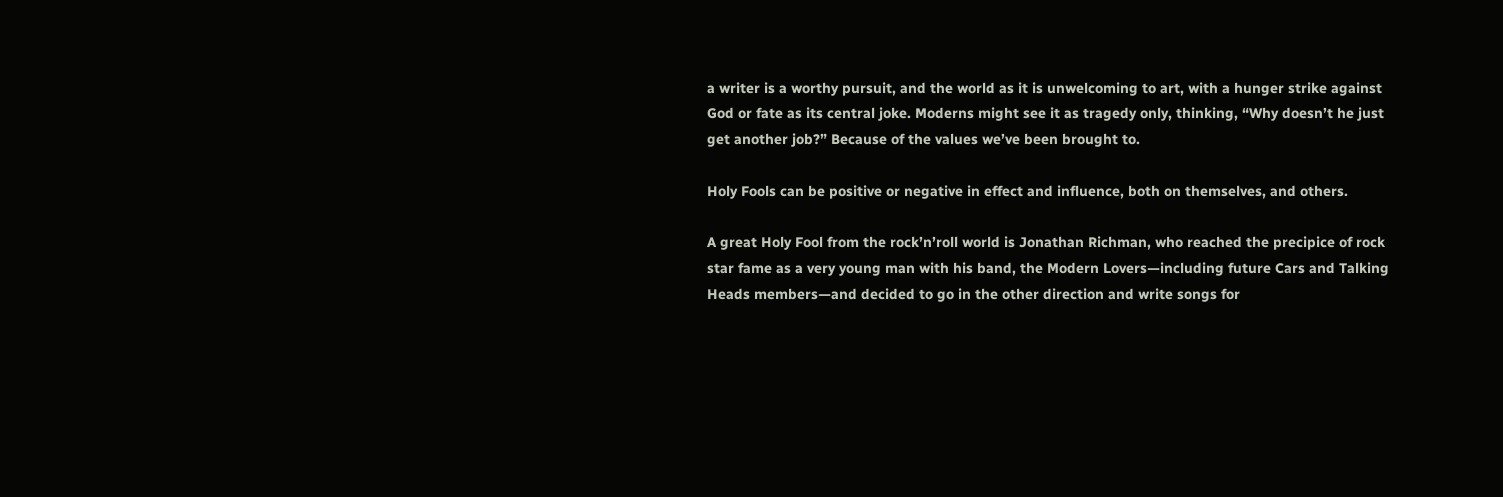a writer is a worthy pursuit, and the world as it is unwelcoming to art, with a hunger strike against God or fate as its central joke. Moderns might see it as tragedy only, thinking, “Why doesn’t he just get another job?” Because of the values we’ve been brought to.

Holy Fools can be positive or negative in effect and influence, both on themselves, and others.

A great Holy Fool from the rock’n’roll world is Jonathan Richman, who reached the precipice of rock star fame as a very young man with his band, the Modern Lovers—including future Cars and Talking Heads members—and decided to go in the other direction and write songs for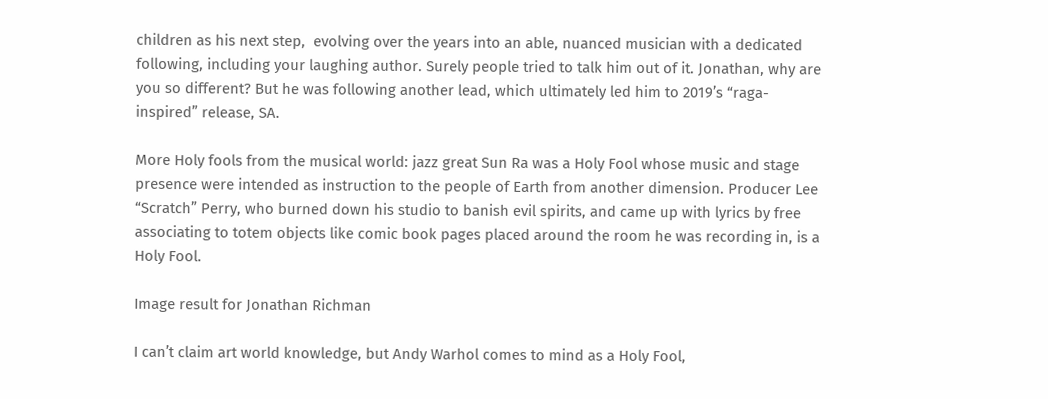children as his next step,  evolving over the years into an able, nuanced musician with a dedicated following, including your laughing author. Surely people tried to talk him out of it. Jonathan, why are you so different? But he was following another lead, which ultimately led him to 2019’s “raga-inspired” release, SA.

More Holy fools from the musical world: jazz great Sun Ra was a Holy Fool whose music and stage presence were intended as instruction to the people of Earth from another dimension. Producer Lee “Scratch” Perry, who burned down his studio to banish evil spirits, and came up with lyrics by free associating to totem objects like comic book pages placed around the room he was recording in, is a Holy Fool.

Image result for Jonathan Richman

I can’t claim art world knowledge, but Andy Warhol comes to mind as a Holy Fool,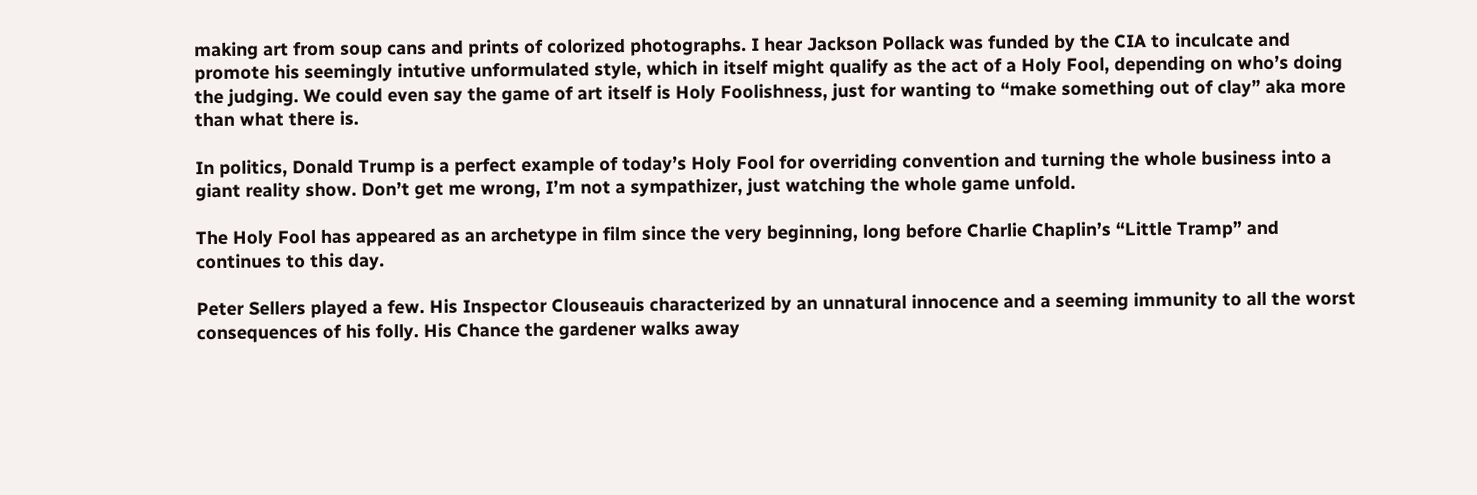making art from soup cans and prints of colorized photographs. I hear Jackson Pollack was funded by the CIA to inculcate and promote his seemingly intutive unformulated style, which in itself might qualify as the act of a Holy Fool, depending on who’s doing the judging. We could even say the game of art itself is Holy Foolishness, just for wanting to “make something out of clay” aka more than what there is.

In politics, Donald Trump is a perfect example of today’s Holy Fool for overriding convention and turning the whole business into a giant reality show. Don’t get me wrong, I’m not a sympathizer, just watching the whole game unfold.

The Holy Fool has appeared as an archetype in film since the very beginning, long before Charlie Chaplin’s “Little Tramp” and continues to this day.

Peter Sellers played a few. His Inspector Clouseauis characterized by an unnatural innocence and a seeming immunity to all the worst consequences of his folly. His Chance the gardener walks away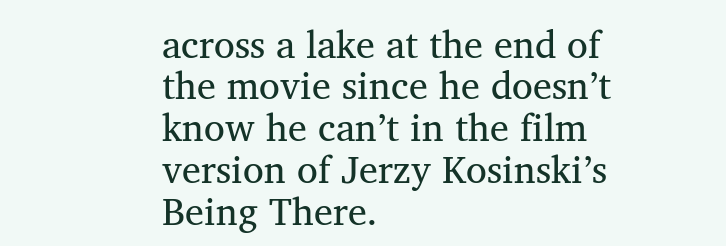across a lake at the end of the movie since he doesn’t know he can’t in the film version of Jerzy Kosinski’s Being There.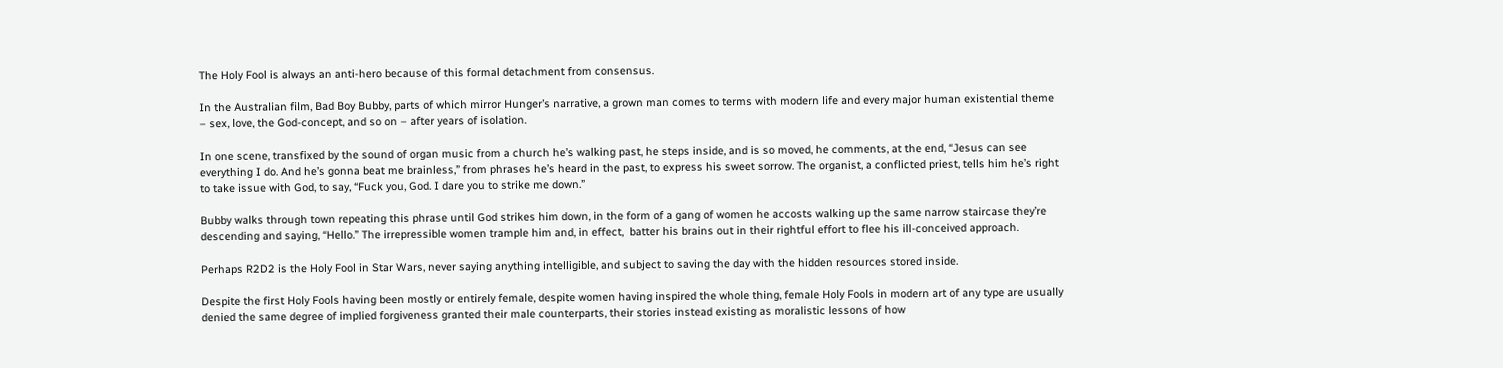The Holy Fool is always an anti-hero because of this formal detachment from consensus.

In the Australian film, Bad Boy Bubby, parts of which mirror Hunger’s narrative, a grown man comes to terms with modern life and every major human existential theme – sex, love, the God-concept, and so on – after years of isolation.

In one scene, transfixed by the sound of organ music from a church he’s walking past, he steps inside, and is so moved, he comments, at the end, “Jesus can see everything I do. And he’s gonna beat me brainless,” from phrases he’s heard in the past, to express his sweet sorrow. The organist, a conflicted priest, tells him he’s right to take issue with God, to say, “Fuck you, God. I dare you to strike me down.”

Bubby walks through town repeating this phrase until God strikes him down, in the form of a gang of women he accosts walking up the same narrow staircase they’re descending and saying, “Hello.” The irrepressible women trample him and, in effect,  batter his brains out in their rightful effort to flee his ill-conceived approach.

Perhaps R2D2 is the Holy Fool in Star Wars, never saying anything intelligible, and subject to saving the day with the hidden resources stored inside.

Despite the first Holy Fools having been mostly or entirely female, despite women having inspired the whole thing, female Holy Fools in modern art of any type are usually denied the same degree of implied forgiveness granted their male counterparts, their stories instead existing as moralistic lessons of how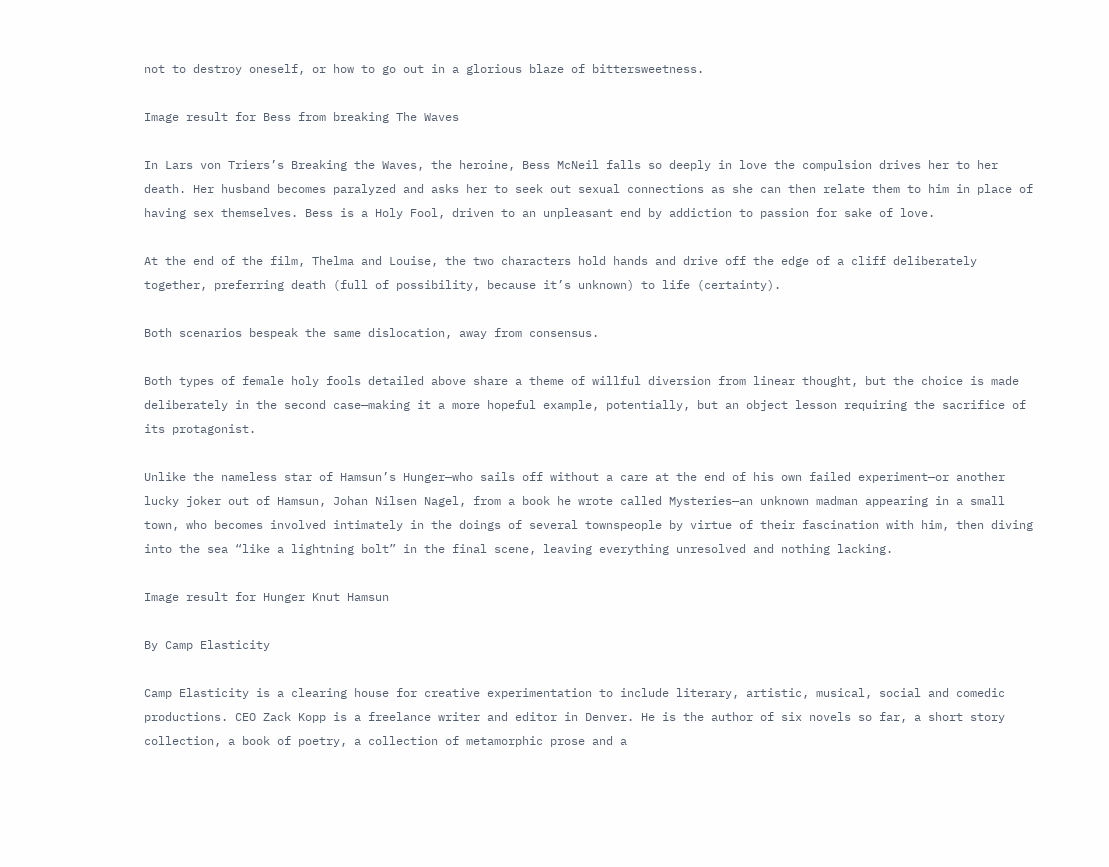not to destroy oneself, or how to go out in a glorious blaze of bittersweetness.

Image result for Bess from breaking The Waves

In Lars von Triers’s Breaking the Waves, the heroine, Bess McNeil falls so deeply in love the compulsion drives her to her death. Her husband becomes paralyzed and asks her to seek out sexual connections as she can then relate them to him in place of having sex themselves. Bess is a Holy Fool, driven to an unpleasant end by addiction to passion for sake of love.

At the end of the film, Thelma and Louise, the two characters hold hands and drive off the edge of a cliff deliberately together, preferring death (full of possibility, because it’s unknown) to life (certainty).

Both scenarios bespeak the same dislocation, away from consensus.

Both types of female holy fools detailed above share a theme of willful diversion from linear thought, but the choice is made deliberately in the second case—making it a more hopeful example, potentially, but an object lesson requiring the sacrifice of its protagonist.

Unlike the nameless star of Hamsun’s Hunger—who sails off without a care at the end of his own failed experiment—or another lucky joker out of Hamsun, Johan Nilsen Nagel, from a book he wrote called Mysteries—an unknown madman appearing in a small town, who becomes involved intimately in the doings of several townspeople by virtue of their fascination with him, then diving into the sea “like a lightning bolt” in the final scene, leaving everything unresolved and nothing lacking.

Image result for Hunger Knut Hamsun

By Camp Elasticity

Camp Elasticity is a clearing house for creative experimentation to include literary, artistic, musical, social and comedic productions. CEO Zack Kopp is a freelance writer and editor in Denver. He is the author of six novels so far, a short story collection, a book of poetry, a collection of metamorphic prose and a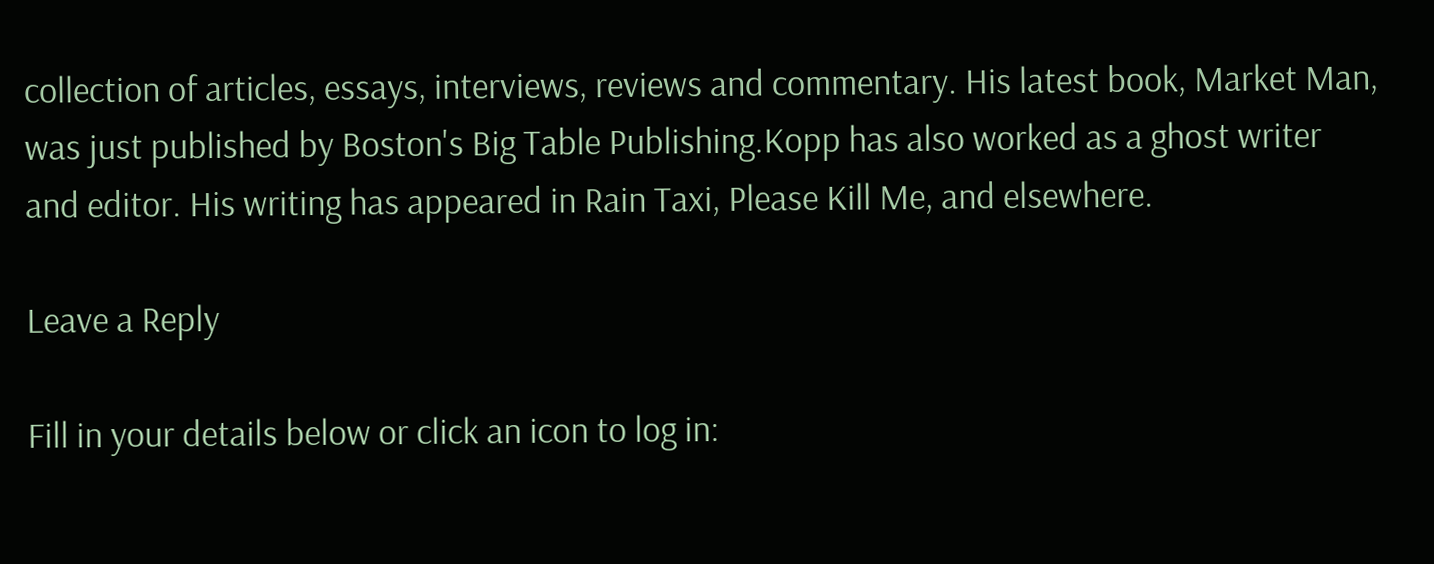collection of articles, essays, interviews, reviews and commentary. His latest book, Market Man, was just published by Boston's Big Table Publishing.Kopp has also worked as a ghost writer and editor. His writing has appeared in Rain Taxi, Please Kill Me, and elsewhere.

Leave a Reply

Fill in your details below or click an icon to log in: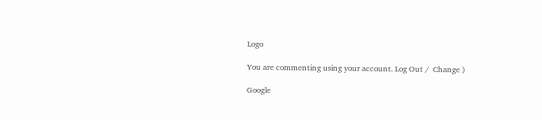Logo

You are commenting using your account. Log Out /  Change )

Google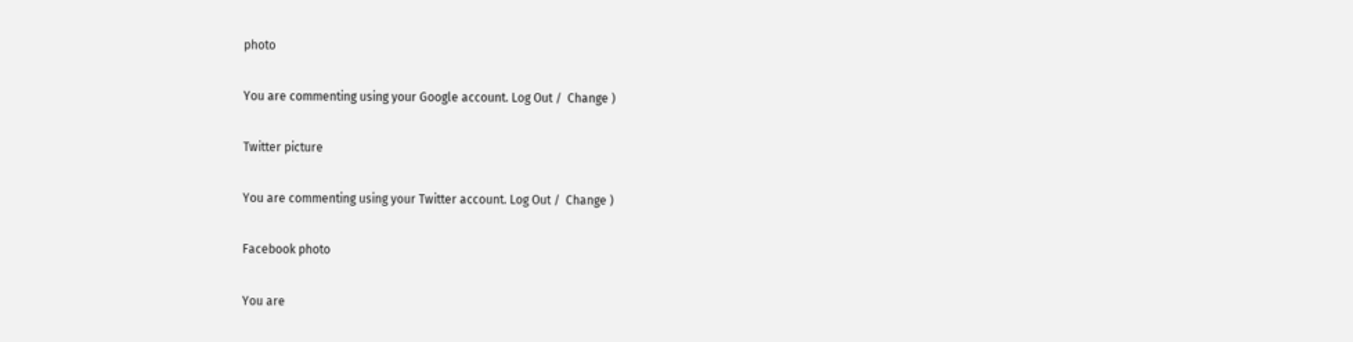photo

You are commenting using your Google account. Log Out /  Change )

Twitter picture

You are commenting using your Twitter account. Log Out /  Change )

Facebook photo

You are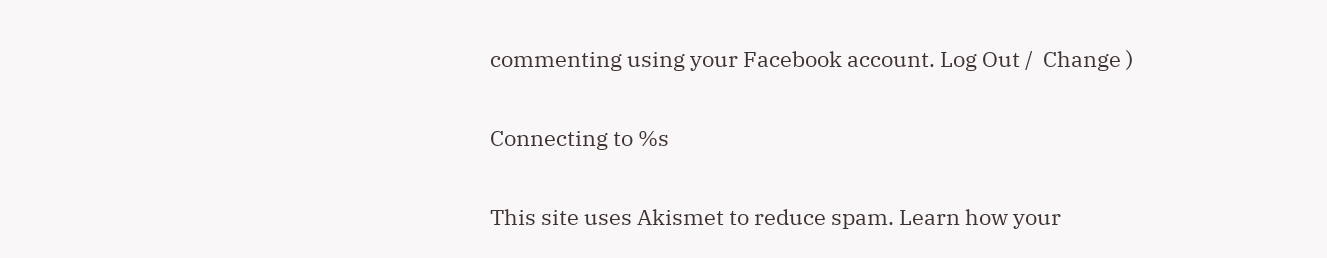commenting using your Facebook account. Log Out /  Change )

Connecting to %s

This site uses Akismet to reduce spam. Learn how your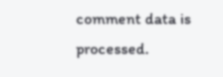comment data is processed.